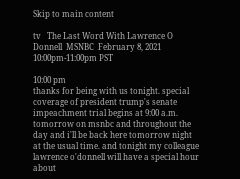Skip to main content

tv   The Last Word With Lawrence O Donnell  MSNBC  February 8, 2021 10:00pm-11:00pm PST

10:00 pm
thanks for being with us tonight. special coverage of president trump's senate impeachment trial begins at 9:00 a.m. tomorrow on msnbc and throughout the day and i'll be back here tomorrow night at the usual time. and tonight my colleague lawrence o'donnell will have a special hour about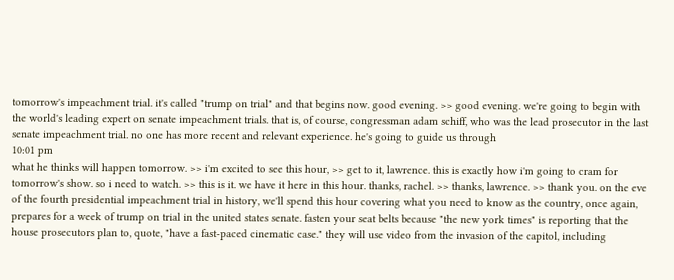tomorrow's impeachment trial. it's called "trump on trial" and that begins now. good evening. >> good evening. we're going to begin with the world's leading expert on senate impeachment trials. that is, of course, congressman adam schiff, who was the lead prosecutor in the last senate impeachment trial. no one has more recent and relevant experience. he's going to guide us through
10:01 pm
what he thinks will happen tomorrow. >> i'm excited to see this hour, >> get to it, lawrence. this is exactly how i'm going to cram for tomorrow's show. so i need to watch. >> this is it. we have it here in this hour. thanks, rachel. >> thanks, lawrence. >> thank you. on the eve of the fourth presidential impeachment trial in history, we'll spend this hour covering what you need to know as the country, once again, prepares for a week of trump on trial in the united states senate. fasten your seat belts because "the new york times" is reporting that the house prosecutors plan to, quote, "have a fast-paced cinematic case." they will use video from the invasion of the capitol, including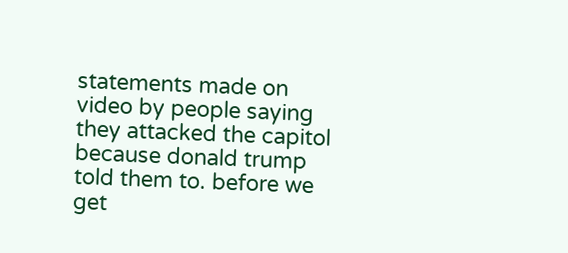statements made on video by people saying they attacked the capitol because donald trump told them to. before we get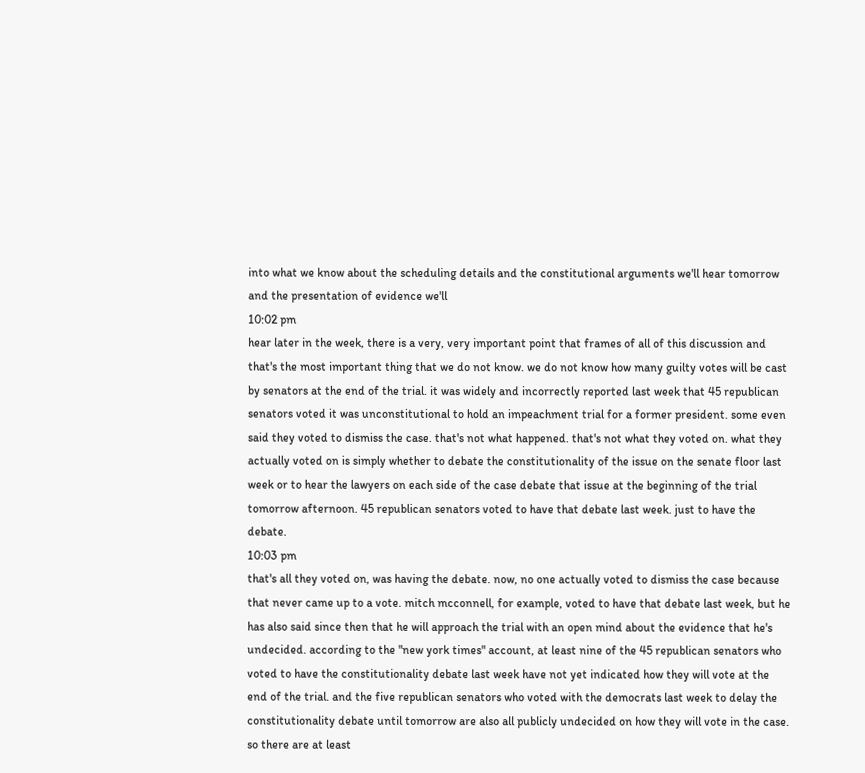into what we know about the scheduling details and the constitutional arguments we'll hear tomorrow and the presentation of evidence we'll
10:02 pm
hear later in the week, there is a very, very important point that frames of all of this discussion and that's the most important thing that we do not know. we do not know how many guilty votes will be cast by senators at the end of the trial. it was widely and incorrectly reported last week that 45 republican senators voted it was unconstitutional to hold an impeachment trial for a former president. some even said they voted to dismiss the case. that's not what happened. that's not what they voted on. what they actually voted on is simply whether to debate the constitutionality of the issue on the senate floor last week or to hear the lawyers on each side of the case debate that issue at the beginning of the trial tomorrow afternoon. 45 republican senators voted to have that debate last week. just to have the debate.
10:03 pm
that's all they voted on, was having the debate. now, no one actually voted to dismiss the case because that never came up to a vote. mitch mcconnell, for example, voted to have that debate last week, but he has also said since then that he will approach the trial with an open mind about the evidence that he's undecided. according to the "new york times" account, at least nine of the 45 republican senators who voted to have the constitutionality debate last week have not yet indicated how they will vote at the end of the trial. and the five republican senators who voted with the democrats last week to delay the constitutionality debate until tomorrow are also all publicly undecided on how they will vote in the case. so there are at least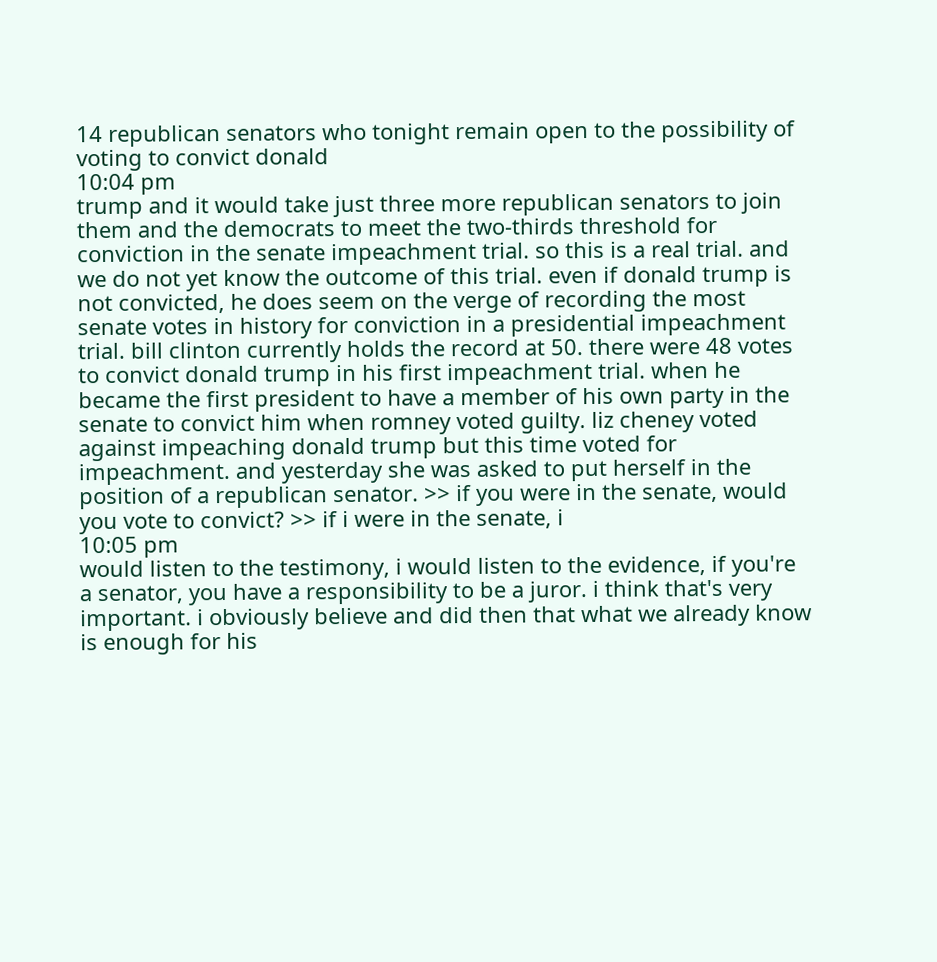14 republican senators who tonight remain open to the possibility of voting to convict donald
10:04 pm
trump and it would take just three more republican senators to join them and the democrats to meet the two-thirds threshold for conviction in the senate impeachment trial. so this is a real trial. and we do not yet know the outcome of this trial. even if donald trump is not convicted, he does seem on the verge of recording the most senate votes in history for conviction in a presidential impeachment trial. bill clinton currently holds the record at 50. there were 48 votes to convict donald trump in his first impeachment trial. when he became the first president to have a member of his own party in the senate to convict him when romney voted guilty. liz cheney voted against impeaching donald trump but this time voted for impeachment. and yesterday she was asked to put herself in the position of a republican senator. >> if you were in the senate, would you vote to convict? >> if i were in the senate, i
10:05 pm
would listen to the testimony, i would listen to the evidence, if you're a senator, you have a responsibility to be a juror. i think that's very important. i obviously believe and did then that what we already know is enough for his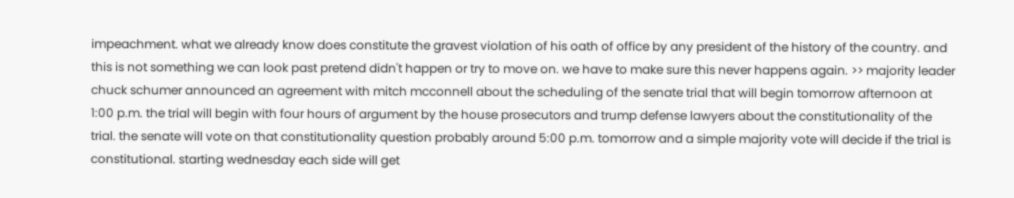impeachment. what we already know does constitute the gravest violation of his oath of office by any president of the history of the country. and this is not something we can look past pretend didn't happen or try to move on. we have to make sure this never happens again. >> majority leader chuck schumer announced an agreement with mitch mcconnell about the scheduling of the senate trial that will begin tomorrow afternoon at 1:00 p.m. the trial will begin with four hours of argument by the house prosecutors and trump defense lawyers about the constitutionality of the trial. the senate will vote on that constitutionality question probably around 5:00 p.m. tomorrow and a simple majority vote will decide if the trial is constitutional. starting wednesday each side will get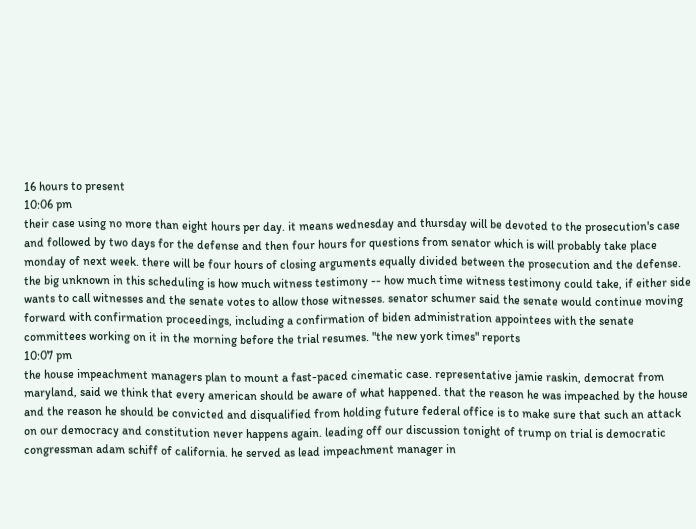16 hours to present
10:06 pm
their case using no more than eight hours per day. it means wednesday and thursday will be devoted to the prosecution's case and followed by two days for the defense and then four hours for questions from senator which is will probably take place monday of next week. there will be four hours of closing arguments equally divided between the prosecution and the defense. the big unknown in this scheduling is how much witness testimony -- how much time witness testimony could take, if either side wants to call witnesses and the senate votes to allow those witnesses. senator schumer said the senate would continue moving forward with confirmation proceedings, including a confirmation of biden administration appointees with the senate committees working on it in the morning before the trial resumes. "the new york times" reports
10:07 pm
the house impeachment managers plan to mount a fast-paced cinematic case. representative jamie raskin, democrat from maryland, said we think that every american should be aware of what happened. that the reason he was impeached by the house and the reason he should be convicted and disqualified from holding future federal office is to make sure that such an attack on our democracy and constitution never happens again. leading off our discussion tonight of trump on trial is democratic congressman adam schiff of california. he served as lead impeachment manager in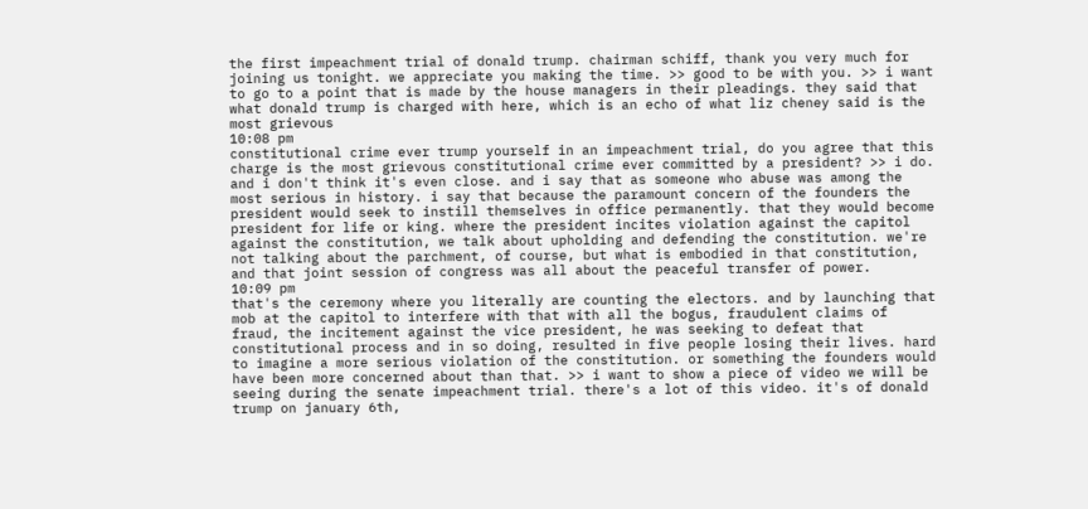the first impeachment trial of donald trump. chairman schiff, thank you very much for joining us tonight. we appreciate you making the time. >> good to be with you. >> i want to go to a point that is made by the house managers in their pleadings. they said that what donald trump is charged with here, which is an echo of what liz cheney said is the most grievous
10:08 pm
constitutional crime ever trump yourself in an impeachment trial, do you agree that this charge is the most grievous constitutional crime ever committed by a president? >> i do. and i don't think it's even close. and i say that as someone who abuse was among the most serious in history. i say that because the paramount concern of the founders the president would seek to instill themselves in office permanently. that they would become president for life or king. where the president incites violation against the capitol against the constitution, we talk about upholding and defending the constitution. we're not talking about the parchment, of course, but what is embodied in that constitution, and that joint session of congress was all about the peaceful transfer of power.
10:09 pm
that's the ceremony where you literally are counting the electors. and by launching that mob at the capitol to interfere with that with all the bogus, fraudulent claims of fraud, the incitement against the vice president, he was seeking to defeat that constitutional process and in so doing, resulted in five people losing their lives. hard to imagine a more serious violation of the constitution. or something the founders would have been more concerned about than that. >> i want to show a piece of video we will be seeing during the senate impeachment trial. there's a lot of this video. it's of donald trump on january 6th,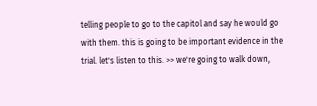telling people to go to the capitol and say he would go with them. this is going to be important evidence in the trial. let's listen to this. >> we're going to walk down,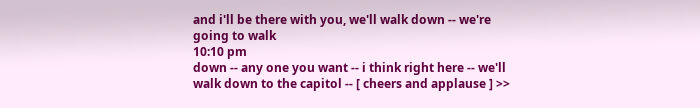and i'll be there with you, we'll walk down -- we're going to walk
10:10 pm
down -- any one you want -- i think right here -- we'll walk down to the capitol -- [ cheers and applause ] >>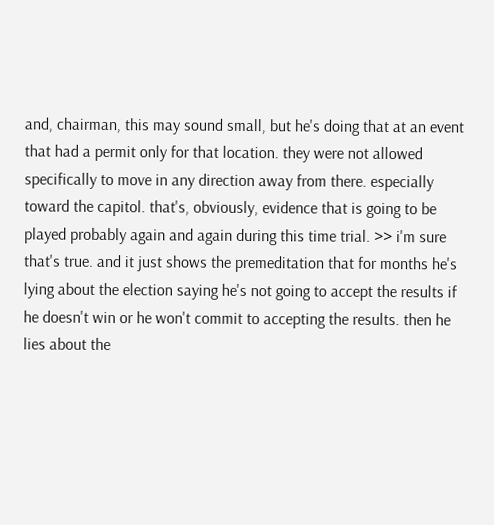and, chairman, this may sound small, but he's doing that at an event that had a permit only for that location. they were not allowed specifically to move in any direction away from there. especially toward the capitol. that's, obviously, evidence that is going to be played probably again and again during this time trial. >> i'm sure that's true. and it just shows the premeditation that for months he's lying about the election saying he's not going to accept the results if he doesn't win or he won't commit to accepting the results. then he lies about the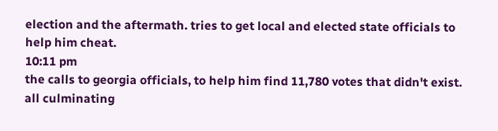election and the aftermath. tries to get local and elected state officials to help him cheat.
10:11 pm
the calls to georgia officials, to help him find 11,780 votes that didn't exist. all culminating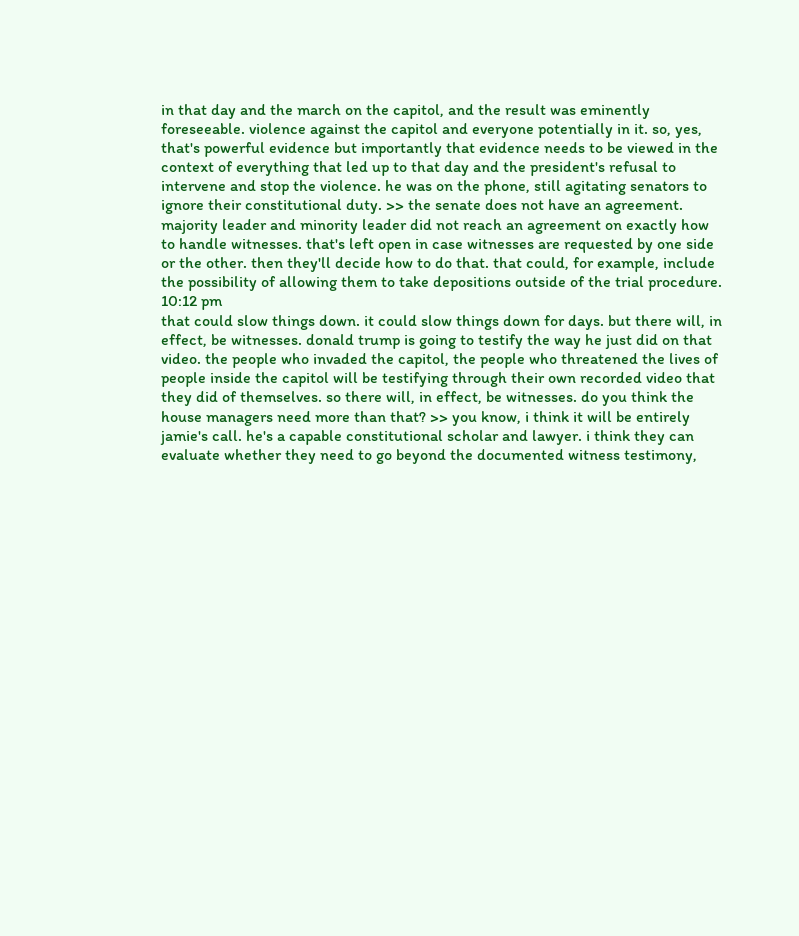in that day and the march on the capitol, and the result was eminently foreseeable. violence against the capitol and everyone potentially in it. so, yes, that's powerful evidence but importantly that evidence needs to be viewed in the context of everything that led up to that day and the president's refusal to intervene and stop the violence. he was on the phone, still agitating senators to ignore their constitutional duty. >> the senate does not have an agreement. majority leader and minority leader did not reach an agreement on exactly how to handle witnesses. that's left open in case witnesses are requested by one side or the other. then they'll decide how to do that. that could, for example, include the possibility of allowing them to take depositions outside of the trial procedure.
10:12 pm
that could slow things down. it could slow things down for days. but there will, in effect, be witnesses. donald trump is going to testify the way he just did on that video. the people who invaded the capitol, the people who threatened the lives of people inside the capitol will be testifying through their own recorded video that they did of themselves. so there will, in effect, be witnesses. do you think the house managers need more than that? >> you know, i think it will be entirely jamie's call. he's a capable constitutional scholar and lawyer. i think they can evaluate whether they need to go beyond the documented witness testimony,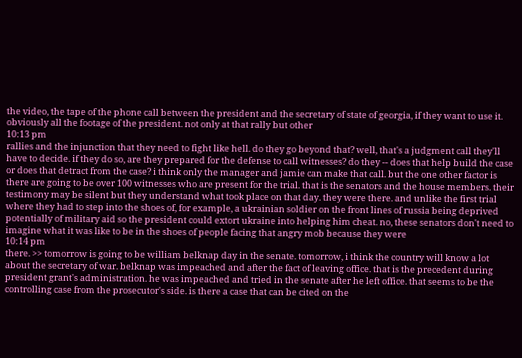the video, the tape of the phone call between the president and the secretary of state of georgia, if they want to use it. obviously all the footage of the president. not only at that rally but other
10:13 pm
rallies and the injunction that they need to fight like hell. do they go beyond that? well, that's a judgment call they'll have to decide. if they do so, are they prepared for the defense to call witnesses? do they -- does that help build the case or does that detract from the case? i think only the manager and jamie can make that call. but the one other factor is there are going to be over 100 witnesses who are present for the trial. that is the senators and the house members. their testimony may be silent but they understand what took place on that day. they were there. and unlike the first trial where they had to step into the shoes of, for example, a ukrainian soldier on the front lines of russia being deprived potentially of military aid so the president could extort ukraine into helping him cheat. no, these senators don't need to imagine what it was like to be in the shoes of people facing that angry mob because they were
10:14 pm
there. >> tomorrow is going to be william belknap day in the senate. tomorrow, i think the country will know a lot about the secretary of war. belknap was impeached and after the fact of leaving office. that is the precedent during president grant's administration. he was impeached and tried in the senate after he left office. that seems to be the controlling case from the prosecutor's side. is there a case that can be cited on the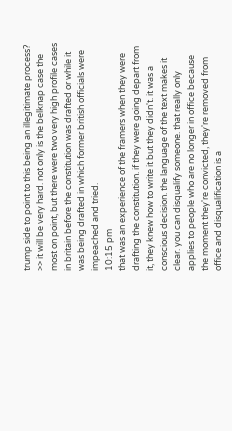trump side to point to this being an illegitimate process? >> it will be very hard. not only is the belknap case the most on point, but there were two very high profile cases in britain before the constitution was drafted or while it was being drafted in which former british officials were impeached and tried.
10:15 pm
that was an experience of the framers when they were drafting the constitution. if they were going depart from it, they knew how to write it but they didn't. it was a conscious decision. the language of the text makes it clear. you can disqualify someone. that really only applies to people who are no longer in office because the moment they're convicted, they're removed from office and disqualification is a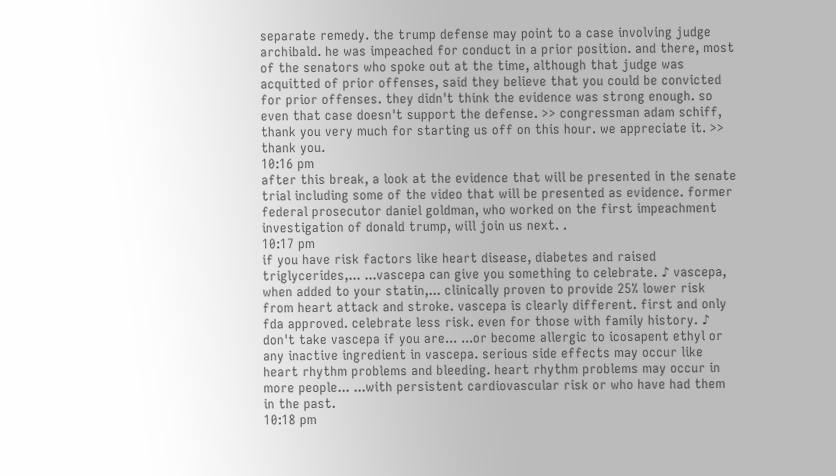separate remedy. the trump defense may point to a case involving judge archibald. he was impeached for conduct in a prior position. and there, most of the senators who spoke out at the time, although that judge was acquitted of prior offenses, said they believe that you could be convicted for prior offenses. they didn't think the evidence was strong enough. so even that case doesn't support the defense. >> congressman adam schiff, thank you very much for starting us off on this hour. we appreciate it. >> thank you.
10:16 pm
after this break, a look at the evidence that will be presented in the senate trial including some of the video that will be presented as evidence. former federal prosecutor daniel goldman, who worked on the first impeachment investigation of donald trump, will join us next. .
10:17 pm
if you have risk factors like heart disease, diabetes and raised triglycerides,... ...vascepa can give you something to celebrate. ♪ vascepa, when added to your statin,... clinically proven to provide 25% lower risk from heart attack and stroke. vascepa is clearly different. first and only fda approved. celebrate less risk. even for those with family history. ♪ don't take vascepa if you are... ...or become allergic to icosapent ethyl or any inactive ingredient in vascepa. serious side effects may occur like heart rhythm problems and bleeding. heart rhythm problems may occur in more people... ...with persistent cardiovascular risk or who have had them in the past.
10:18 pm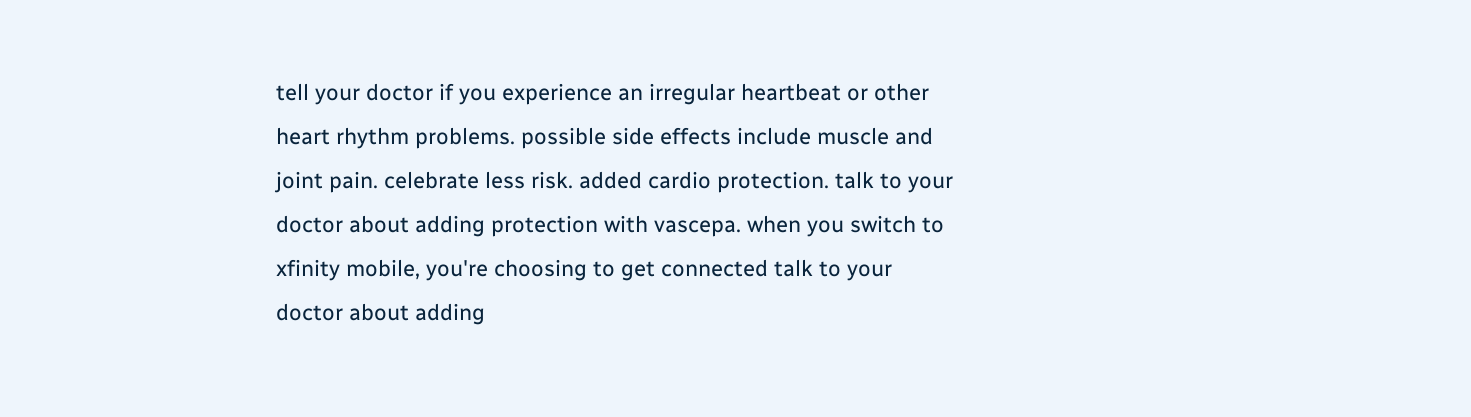tell your doctor if you experience an irregular heartbeat or other heart rhythm problems. possible side effects include muscle and joint pain. celebrate less risk. added cardio protection. talk to your doctor about adding protection with vascepa. when you switch to xfinity mobile, you're choosing to get connected talk to your doctor about adding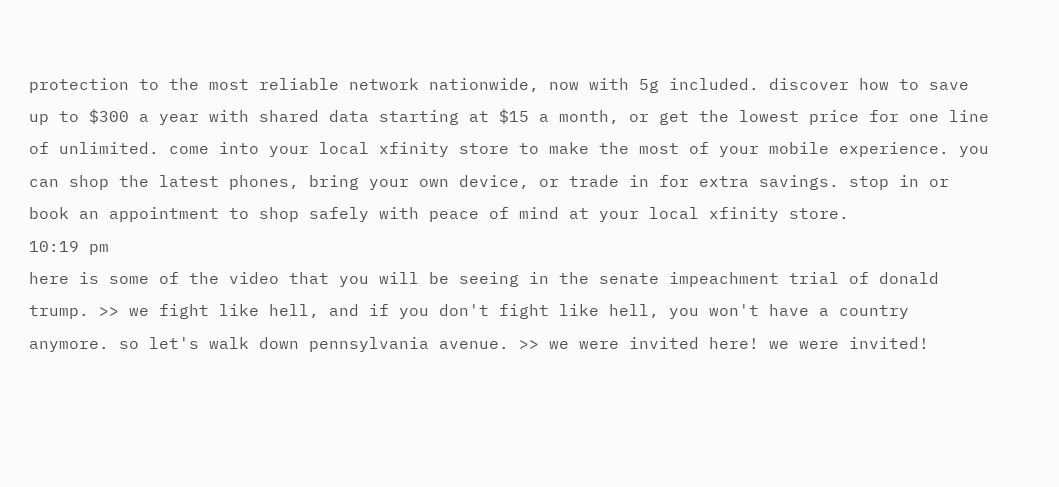protection to the most reliable network nationwide, now with 5g included. discover how to save up to $300 a year with shared data starting at $15 a month, or get the lowest price for one line of unlimited. come into your local xfinity store to make the most of your mobile experience. you can shop the latest phones, bring your own device, or trade in for extra savings. stop in or book an appointment to shop safely with peace of mind at your local xfinity store.
10:19 pm
here is some of the video that you will be seeing in the senate impeachment trial of donald trump. >> we fight like hell, and if you don't fight like hell, you won't have a country anymore. so let's walk down pennsylvania avenue. >> we were invited here! we were invited!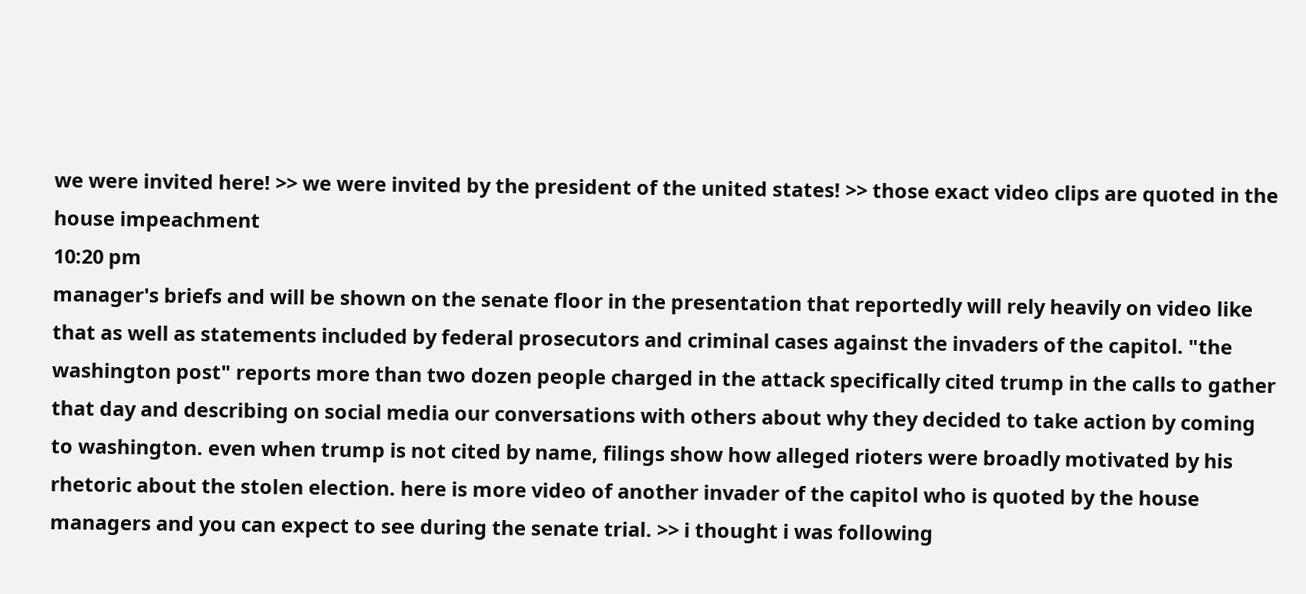we were invited here! >> we were invited by the president of the united states! >> those exact video clips are quoted in the house impeachment
10:20 pm
manager's briefs and will be shown on the senate floor in the presentation that reportedly will rely heavily on video like that as well as statements included by federal prosecutors and criminal cases against the invaders of the capitol. "the washington post" reports more than two dozen people charged in the attack specifically cited trump in the calls to gather that day and describing on social media our conversations with others about why they decided to take action by coming to washington. even when trump is not cited by name, filings show how alleged rioters were broadly motivated by his rhetoric about the stolen election. here is more video of another invader of the capitol who is quoted by the house managers and you can expect to see during the senate trial. >> i thought i was following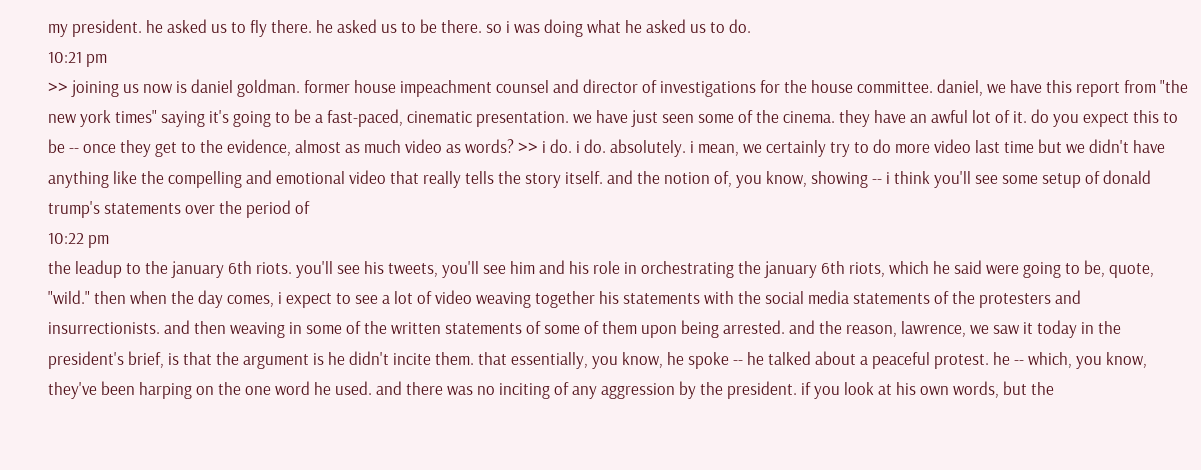my president. he asked us to fly there. he asked us to be there. so i was doing what he asked us to do.
10:21 pm
>> joining us now is daniel goldman. former house impeachment counsel and director of investigations for the house committee. daniel, we have this report from "the new york times" saying it's going to be a fast-paced, cinematic presentation. we have just seen some of the cinema. they have an awful lot of it. do you expect this to be -- once they get to the evidence, almost as much video as words? >> i do. i do. absolutely. i mean, we certainly try to do more video last time but we didn't have anything like the compelling and emotional video that really tells the story itself. and the notion of, you know, showing -- i think you'll see some setup of donald trump's statements over the period of
10:22 pm
the leadup to the january 6th riots. you'll see his tweets, you'll see him and his role in orchestrating the january 6th riots, which he said were going to be, quote, "wild." then when the day comes, i expect to see a lot of video weaving together his statements with the social media statements of the protesters and insurrectionists. and then weaving in some of the written statements of some of them upon being arrested. and the reason, lawrence, we saw it today in the president's brief, is that the argument is he didn't incite them. that essentially, you know, he spoke -- he talked about a peaceful protest. he -- which, you know, they've been harping on the one word he used. and there was no inciting of any aggression by the president. if you look at his own words, but the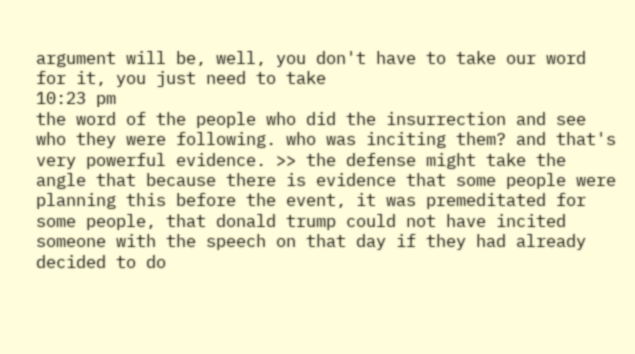argument will be, well, you don't have to take our word for it, you just need to take
10:23 pm
the word of the people who did the insurrection and see who they were following. who was inciting them? and that's very powerful evidence. >> the defense might take the angle that because there is evidence that some people were planning this before the event, it was premeditated for some people, that donald trump could not have incited someone with the speech on that day if they had already decided to do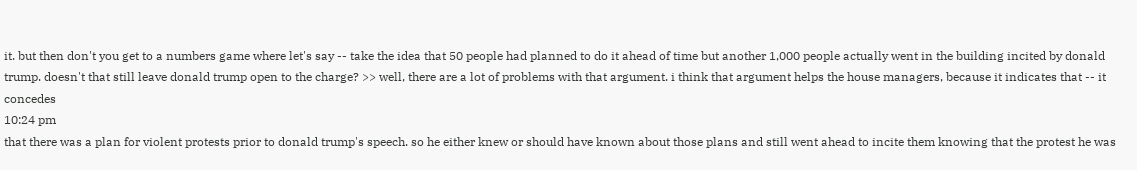it. but then don't you get to a numbers game where let's say -- take the idea that 50 people had planned to do it ahead of time but another 1,000 people actually went in the building incited by donald trump. doesn't that still leave donald trump open to the charge? >> well, there are a lot of problems with that argument. i think that argument helps the house managers, because it indicates that -- it concedes
10:24 pm
that there was a plan for violent protests prior to donald trump's speech. so he either knew or should have known about those plans and still went ahead to incite them knowing that the protest he was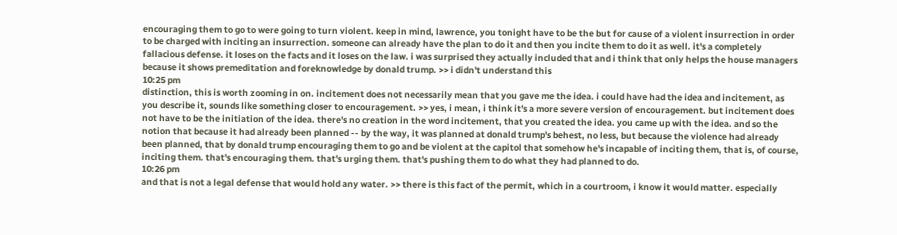encouraging them to go to were going to turn violent. keep in mind, lawrence, you tonight have to be the but for cause of a violent insurrection in order to be charged with inciting an insurrection. someone can already have the plan to do it and then you incite them to do it as well. it's a completely fallacious defense. it loses on the facts and it loses on the law. i was surprised they actually included that and i think that only helps the house managers because it shows premeditation and foreknowledge by donald trump. >> i didn't understand this
10:25 pm
distinction, this is worth zooming in on. incitement does not necessarily mean that you gave me the idea. i could have had the idea and incitement, as you describe it, sounds like something closer to encouragement. >> yes, i mean, i think it's a more severe version of encouragement. but incitement does not have to be the initiation of the idea. there's no creation in the word incitement, that you created the idea. you came up with the idea. and so the notion that because it had already been planned -- by the way, it was planned at donald trump's behest, no less, but because the violence had already been planned, that by donald trump encouraging them to go and be violent at the capitol that somehow he's incapable of inciting them, that is, of course, inciting them. that's encouraging them. that's urging them. that's pushing them to do what they had planned to do.
10:26 pm
and that is not a legal defense that would hold any water. >> there is this fact of the permit, which in a courtroom, i know it would matter. especially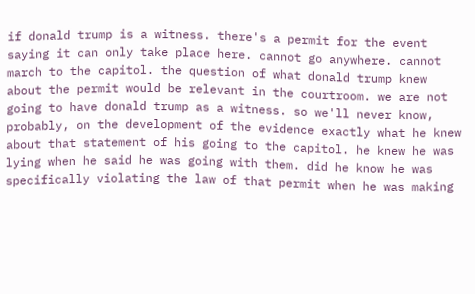if donald trump is a witness. there's a permit for the event saying it can only take place here. cannot go anywhere. cannot march to the capitol. the question of what donald trump knew about the permit would be relevant in the courtroom. we are not going to have donald trump as a witness. so we'll never know, probably, on the development of the evidence exactly what he knew about that statement of his going to the capitol. he knew he was lying when he said he was going with them. did he know he was specifically violating the law of that permit when he was making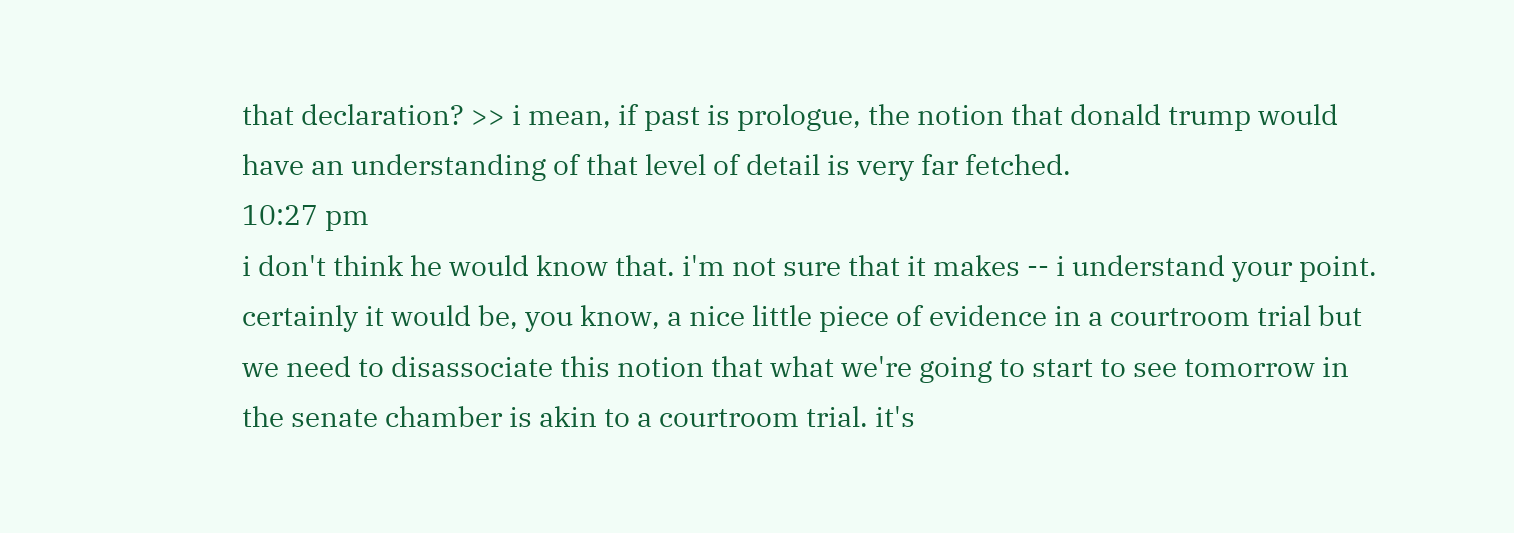that declaration? >> i mean, if past is prologue, the notion that donald trump would have an understanding of that level of detail is very far fetched.
10:27 pm
i don't think he would know that. i'm not sure that it makes -- i understand your point. certainly it would be, you know, a nice little piece of evidence in a courtroom trial but we need to disassociate this notion that what we're going to start to see tomorrow in the senate chamber is akin to a courtroom trial. it's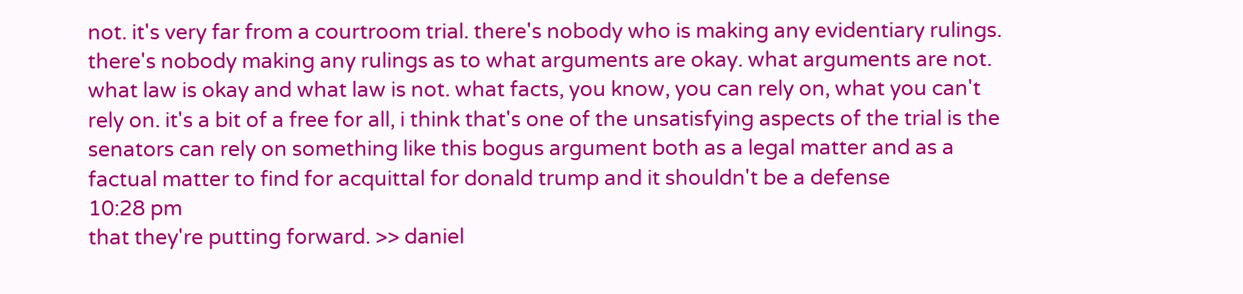not. it's very far from a courtroom trial. there's nobody who is making any evidentiary rulings. there's nobody making any rulings as to what arguments are okay. what arguments are not. what law is okay and what law is not. what facts, you know, you can rely on, what you can't rely on. it's a bit of a free for all, i think that's one of the unsatisfying aspects of the trial is the senators can rely on something like this bogus argument both as a legal matter and as a factual matter to find for acquittal for donald trump and it shouldn't be a defense
10:28 pm
that they're putting forward. >> daniel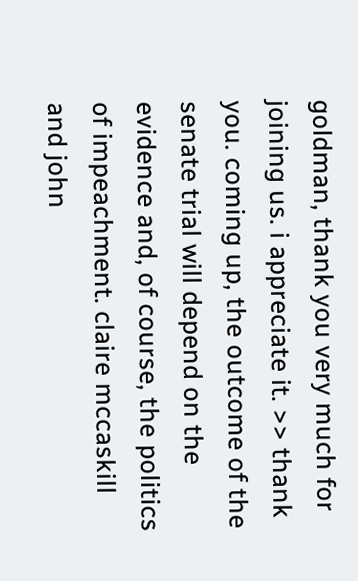goldman, thank you very much for joining us. i appreciate it. >> thank you. coming up, the outcome of the senate trial will depend on the evidence and, of course, the politics of impeachment. claire mccaskill and john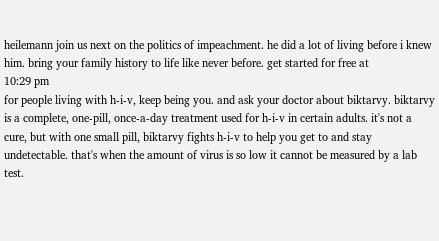heilemann join us next on the politics of impeachment. he did a lot of living before i knew him. bring your family history to life like never before. get started for free at
10:29 pm
for people living with h-i-v, keep being you. and ask your doctor about biktarvy. biktarvy is a complete, one-pill, once-a-day treatment used for h-i-v in certain adults. it's not a cure, but with one small pill, biktarvy fights h-i-v to help you get to and stay undetectable. that's when the amount of virus is so low it cannot be measured by a lab test.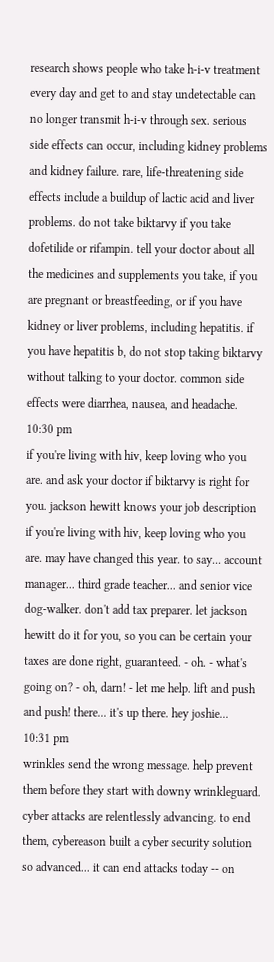research shows people who take h-i-v treatment every day and get to and stay undetectable can no longer transmit h-i-v through sex. serious side effects can occur, including kidney problems and kidney failure. rare, life-threatening side effects include a buildup of lactic acid and liver problems. do not take biktarvy if you take dofetilide or rifampin. tell your doctor about all the medicines and supplements you take, if you are pregnant or breastfeeding, or if you have kidney or liver problems, including hepatitis. if you have hepatitis b, do not stop taking biktarvy without talking to your doctor. common side effects were diarrhea, nausea, and headache.
10:30 pm
if you're living with hiv, keep loving who you are. and ask your doctor if biktarvy is right for you. jackson hewitt knows your job description if you're living with hiv, keep loving who you are. may have changed this year. to say... account manager... third grade teacher... and senior vice dog-walker. don't add tax preparer. let jackson hewitt do it for you, so you can be certain your taxes are done right, guaranteed. - oh. - what's going on? - oh, darn! - let me help. lift and push and push! there... it's up there. hey joshie...
10:31 pm
wrinkles send the wrong message. help prevent them before they start with downy wrinkleguard. cyber attacks are relentlessly advancing. to end them, cybereason built a cyber security solution so advanced... it can end attacks today -- on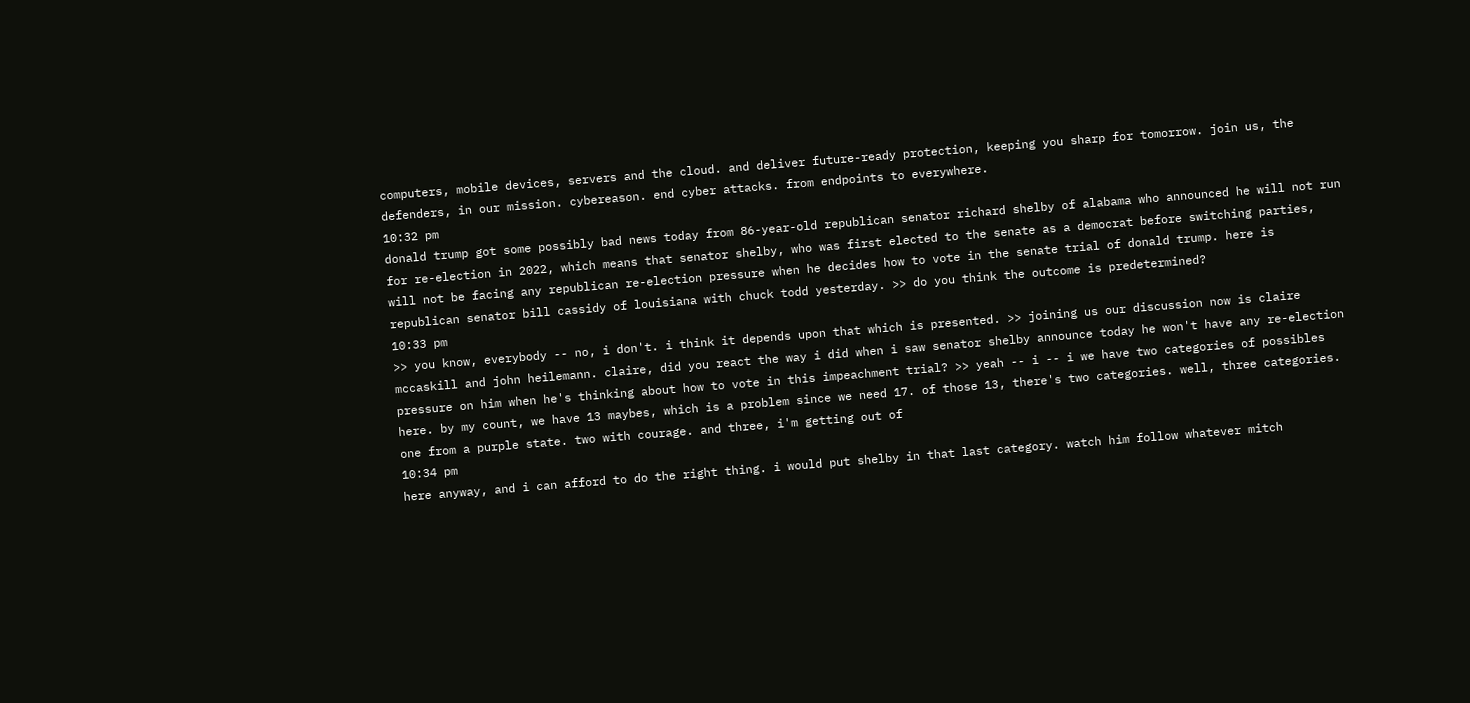computers, mobile devices, servers and the cloud. and deliver future-ready protection, keeping you sharp for tomorrow. join us, the defenders, in our mission. cybereason. end cyber attacks. from endpoints to everywhere.
10:32 pm
donald trump got some possibly bad news today from 86-year-old republican senator richard shelby of alabama who announced he will not run for re-election in 2022, which means that senator shelby, who was first elected to the senate as a democrat before switching parties, will not be facing any republican re-election pressure when he decides how to vote in the senate trial of donald trump. here is republican senator bill cassidy of louisiana with chuck todd yesterday. >> do you think the outcome is predetermined?
10:33 pm
>> you know, everybody -- no, i don't. i think it depends upon that which is presented. >> joining us our discussion now is claire mccaskill and john heilemann. claire, did you react the way i did when i saw senator shelby announce today he won't have any re-election pressure on him when he's thinking about how to vote in this impeachment trial? >> yeah -- i -- i we have two categories of possibles here. by my count, we have 13 maybes, which is a problem since we need 17. of those 13, there's two categories. well, three categories. one from a purple state. two with courage. and three, i'm getting out of
10:34 pm
here anyway, and i can afford to do the right thing. i would put shelby in that last category. watch him follow whatever mitch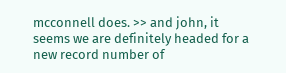mcconnell does. >> and john, it seems we are definitely headed for a new record number of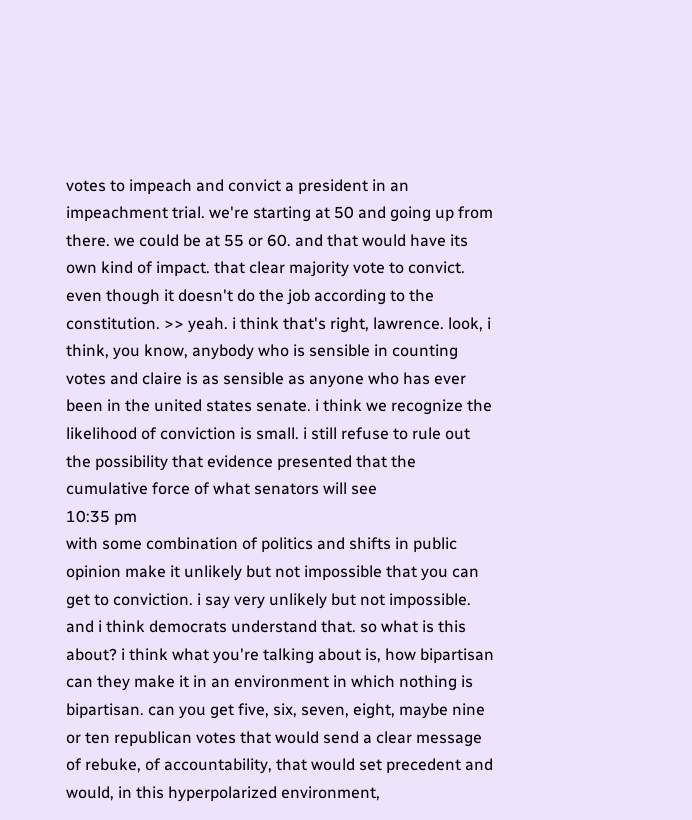votes to impeach and convict a president in an impeachment trial. we're starting at 50 and going up from there. we could be at 55 or 60. and that would have its own kind of impact. that clear majority vote to convict. even though it doesn't do the job according to the constitution. >> yeah. i think that's right, lawrence. look, i think, you know, anybody who is sensible in counting votes and claire is as sensible as anyone who has ever been in the united states senate. i think we recognize the likelihood of conviction is small. i still refuse to rule out the possibility that evidence presented that the cumulative force of what senators will see
10:35 pm
with some combination of politics and shifts in public opinion make it unlikely but not impossible that you can get to conviction. i say very unlikely but not impossible. and i think democrats understand that. so what is this about? i think what you're talking about is, how bipartisan can they make it in an environment in which nothing is bipartisan. can you get five, six, seven, eight, maybe nine or ten republican votes that would send a clear message of rebuke, of accountability, that would set precedent and would, in this hyperpolarized environment,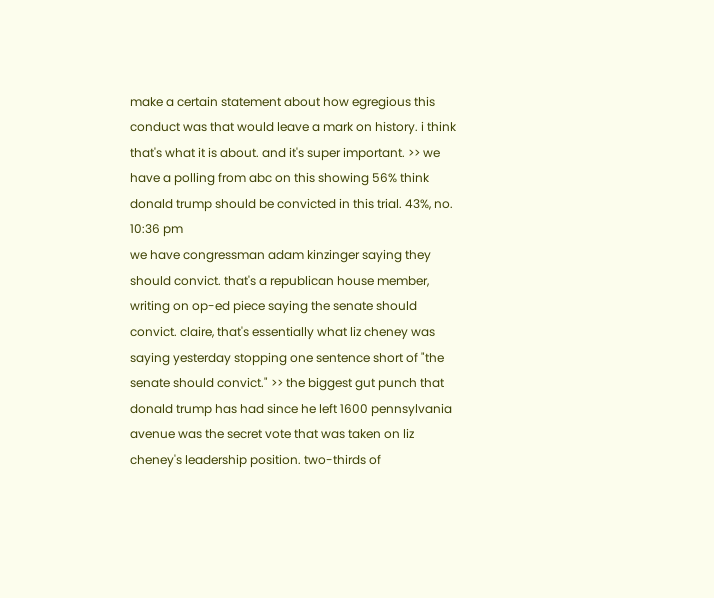make a certain statement about how egregious this conduct was that would leave a mark on history. i think that's what it is about. and it's super important. >> we have a polling from abc on this showing 56% think donald trump should be convicted in this trial. 43%, no.
10:36 pm
we have congressman adam kinzinger saying they should convict. that's a republican house member, writing on op-ed piece saying the senate should convict. claire, that's essentially what liz cheney was saying yesterday stopping one sentence short of "the senate should convict." >> the biggest gut punch that donald trump has had since he left 1600 pennsylvania avenue was the secret vote that was taken on liz cheney's leadership position. two-thirds of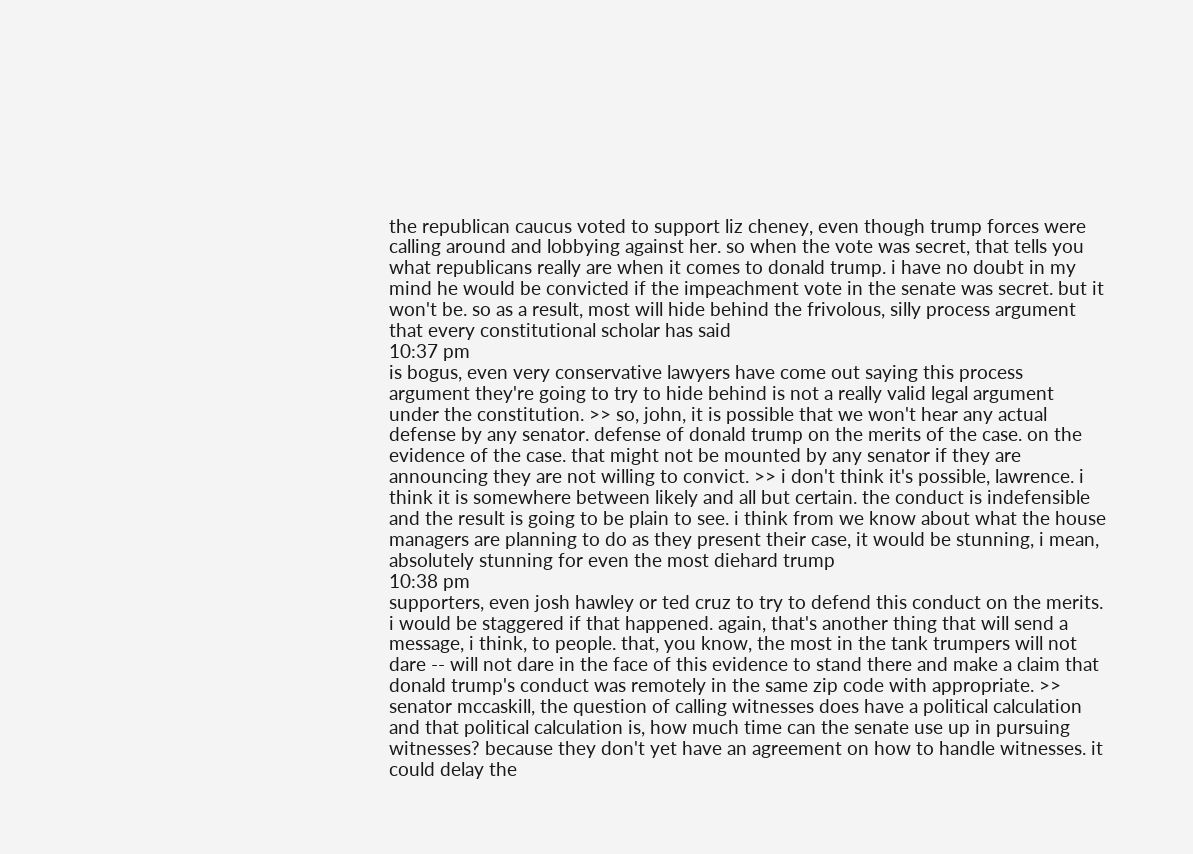the republican caucus voted to support liz cheney, even though trump forces were calling around and lobbying against her. so when the vote was secret, that tells you what republicans really are when it comes to donald trump. i have no doubt in my mind he would be convicted if the impeachment vote in the senate was secret. but it won't be. so as a result, most will hide behind the frivolous, silly process argument that every constitutional scholar has said
10:37 pm
is bogus, even very conservative lawyers have come out saying this process argument they're going to try to hide behind is not a really valid legal argument under the constitution. >> so, john, it is possible that we won't hear any actual defense by any senator. defense of donald trump on the merits of the case. on the evidence of the case. that might not be mounted by any senator if they are announcing they are not willing to convict. >> i don't think it's possible, lawrence. i think it is somewhere between likely and all but certain. the conduct is indefensible and the result is going to be plain to see. i think from we know about what the house managers are planning to do as they present their case, it would be stunning, i mean, absolutely stunning for even the most diehard trump
10:38 pm
supporters, even josh hawley or ted cruz to try to defend this conduct on the merits. i would be staggered if that happened. again, that's another thing that will send a message, i think, to people. that, you know, the most in the tank trumpers will not dare -- will not dare in the face of this evidence to stand there and make a claim that donald trump's conduct was remotely in the same zip code with appropriate. >> senator mccaskill, the question of calling witnesses does have a political calculation and that political calculation is, how much time can the senate use up in pursuing witnesses? because they don't yet have an agreement on how to handle witnesses. it could delay the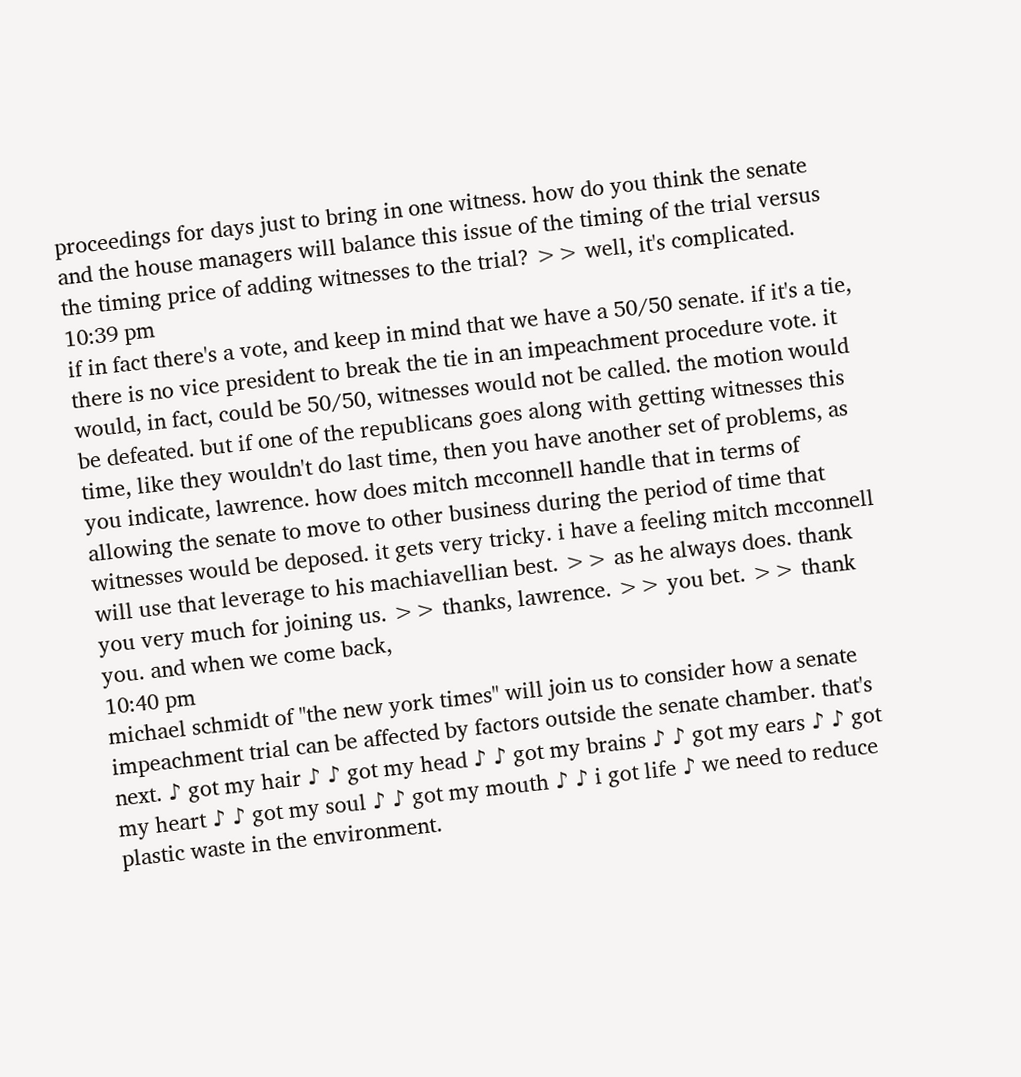proceedings for days just to bring in one witness. how do you think the senate and the house managers will balance this issue of the timing of the trial versus the timing price of adding witnesses to the trial? >> well, it's complicated.
10:39 pm
if in fact there's a vote, and keep in mind that we have a 50/50 senate. if it's a tie, there is no vice president to break the tie in an impeachment procedure vote. it would, in fact, could be 50/50, witnesses would not be called. the motion would be defeated. but if one of the republicans goes along with getting witnesses this time, like they wouldn't do last time, then you have another set of problems, as you indicate, lawrence. how does mitch mcconnell handle that in terms of allowing the senate to move to other business during the period of time that witnesses would be deposed. it gets very tricky. i have a feeling mitch mcconnell will use that leverage to his machiavellian best. >> as he always does. thank you very much for joining us. >> thanks, lawrence. >> you bet. >> thank you. and when we come back,
10:40 pm
michael schmidt of "the new york times" will join us to consider how a senate impeachment trial can be affected by factors outside the senate chamber. that's next. ♪ got my hair ♪ ♪ got my head ♪ ♪ got my brains ♪ ♪ got my ears ♪ ♪ got my heart ♪ ♪ got my soul ♪ ♪ got my mouth ♪ ♪ i got life ♪ we need to reduce plastic waste in the environment.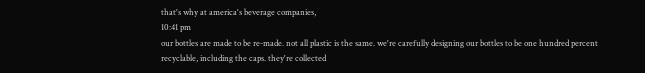that's why at america's beverage companies,
10:41 pm
our bottles are made to be re-made. not all plastic is the same. we're carefully designing our bottles to be one hundred percent recyclable, including the caps. they're collected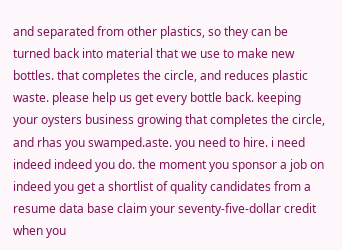and separated from other plastics, so they can be turned back into material that we use to make new bottles. that completes the circle, and reduces plastic waste. please help us get every bottle back. keeping your oysters business growing that completes the circle, and rhas you swamped.aste. you need to hire. i need indeed indeed you do. the moment you sponsor a job on indeed you get a shortlist of quality candidates from a resume data base claim your seventy-five-dollar credit when you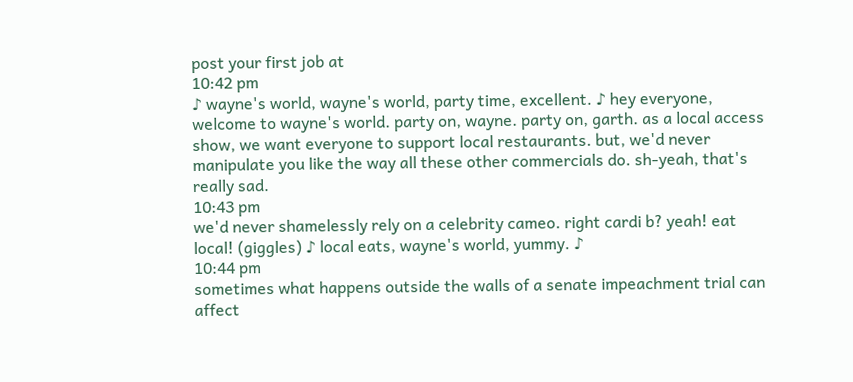post your first job at
10:42 pm
♪ wayne's world, wayne's world, party time, excellent. ♪ hey everyone, welcome to wayne's world. party on, wayne. party on, garth. as a local access show, we want everyone to support local restaurants. but, we'd never manipulate you like the way all these other commercials do. sh-yeah, that's really sad.
10:43 pm
we'd never shamelessly rely on a celebrity cameo. right cardi b? yeah! eat local! (giggles) ♪ local eats, wayne's world, yummy. ♪
10:44 pm
sometimes what happens outside the walls of a senate impeachment trial can affect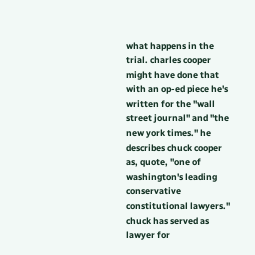what happens in the trial. charles cooper might have done that with an op-ed piece he's written for the "wall street journal" and "the new york times." he describes chuck cooper as, quote, "one of washington's leading conservative constitutional lawyers." chuck has served as lawyer for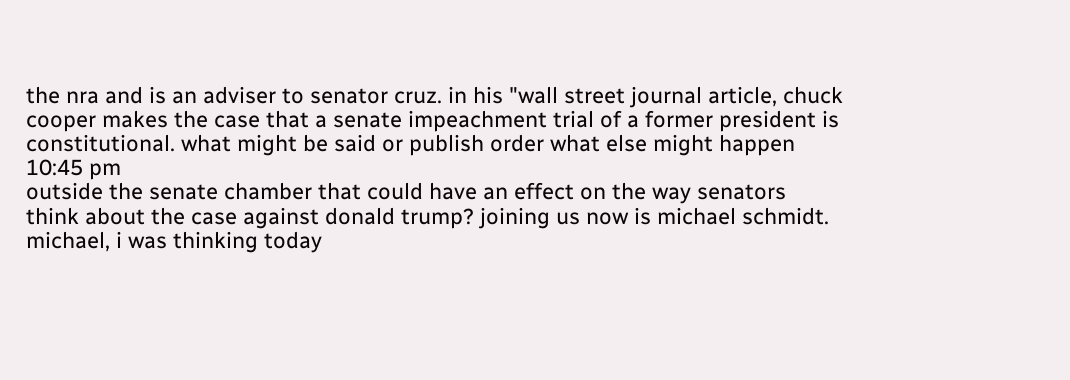the nra and is an adviser to senator cruz. in his "wall street journal article, chuck cooper makes the case that a senate impeachment trial of a former president is constitutional. what might be said or publish order what else might happen
10:45 pm
outside the senate chamber that could have an effect on the way senators think about the case against donald trump? joining us now is michael schmidt. michael, i was thinking today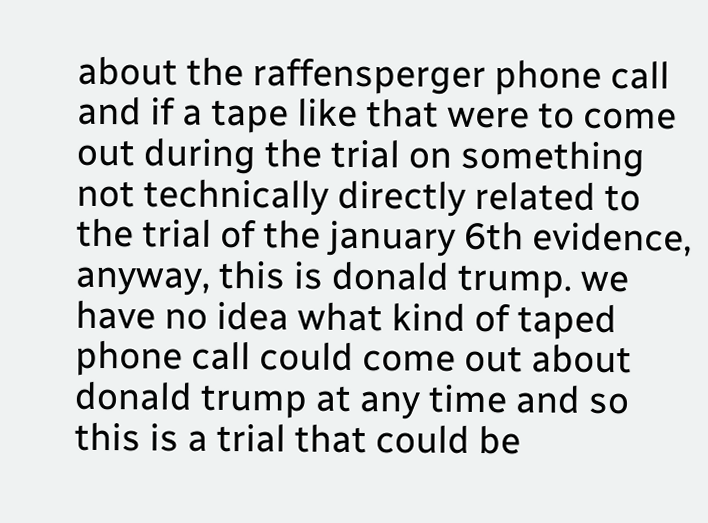about the raffensperger phone call and if a tape like that were to come out during the trial on something not technically directly related to the trial of the january 6th evidence, anyway, this is donald trump. we have no idea what kind of taped phone call could come out about donald trump at any time and so this is a trial that could be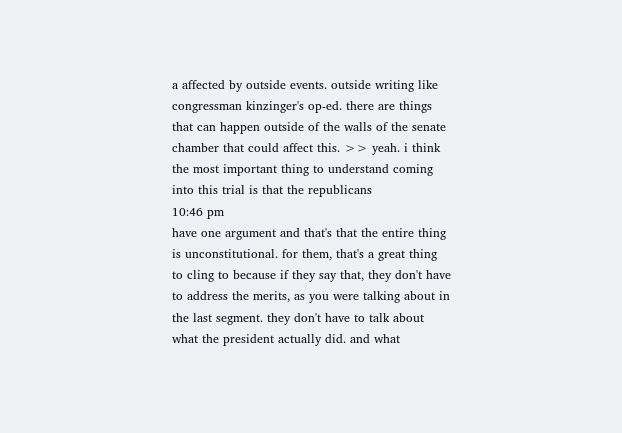a affected by outside events. outside writing like congressman kinzinger's op-ed. there are things that can happen outside of the walls of the senate chamber that could affect this. >> yeah. i think the most important thing to understand coming into this trial is that the republicans
10:46 pm
have one argument and that's that the entire thing is unconstitutional. for them, that's a great thing to cling to because if they say that, they don't have to address the merits, as you were talking about in the last segment. they don't have to talk about what the president actually did. and what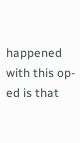happened with this op-ed is that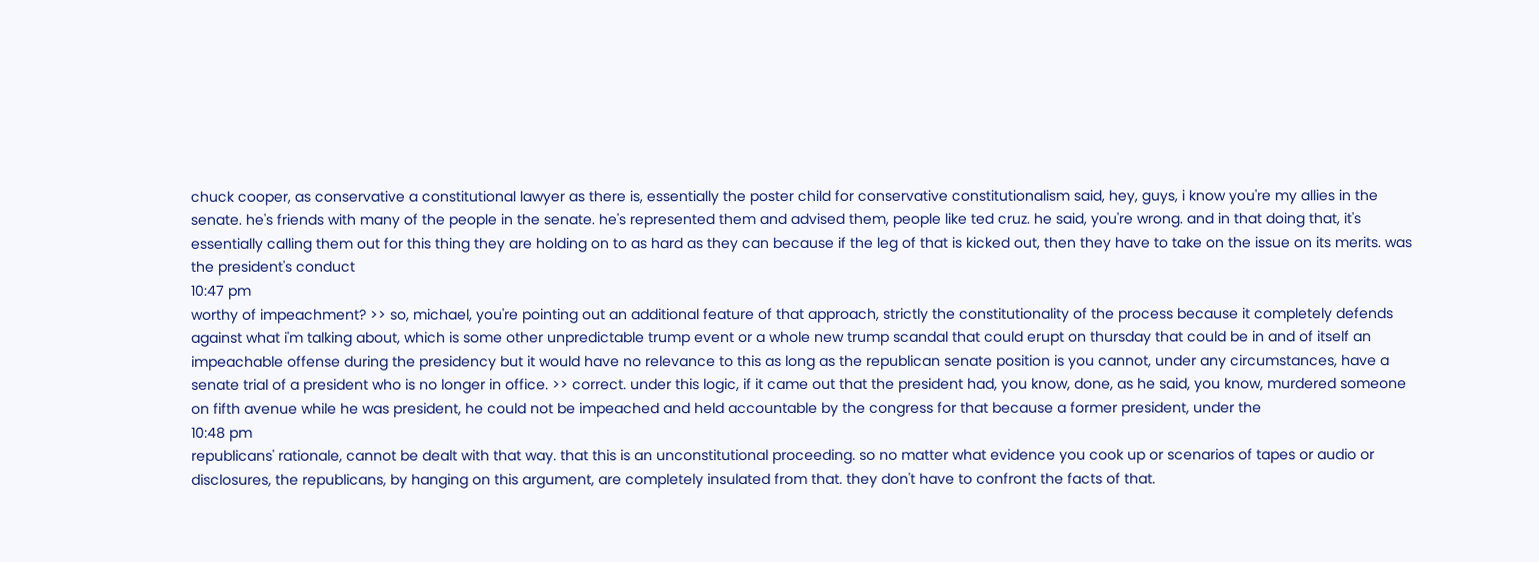chuck cooper, as conservative a constitutional lawyer as there is, essentially the poster child for conservative constitutionalism said, hey, guys, i know you're my allies in the senate. he's friends with many of the people in the senate. he's represented them and advised them, people like ted cruz. he said, you're wrong. and in that doing that, it's essentially calling them out for this thing they are holding on to as hard as they can because if the leg of that is kicked out, then they have to take on the issue on its merits. was the president's conduct
10:47 pm
worthy of impeachment? >> so, michael, you're pointing out an additional feature of that approach, strictly the constitutionality of the process because it completely defends against what i'm talking about, which is some other unpredictable trump event or a whole new trump scandal that could erupt on thursday that could be in and of itself an impeachable offense during the presidency but it would have no relevance to this as long as the republican senate position is you cannot, under any circumstances, have a senate trial of a president who is no longer in office. >> correct. under this logic, if it came out that the president had, you know, done, as he said, you know, murdered someone on fifth avenue while he was president, he could not be impeached and held accountable by the congress for that because a former president, under the
10:48 pm
republicans' rationale, cannot be dealt with that way. that this is an unconstitutional proceeding. so no matter what evidence you cook up or scenarios of tapes or audio or disclosures, the republicans, by hanging on this argument, are completely insulated from that. they don't have to confront the facts of that.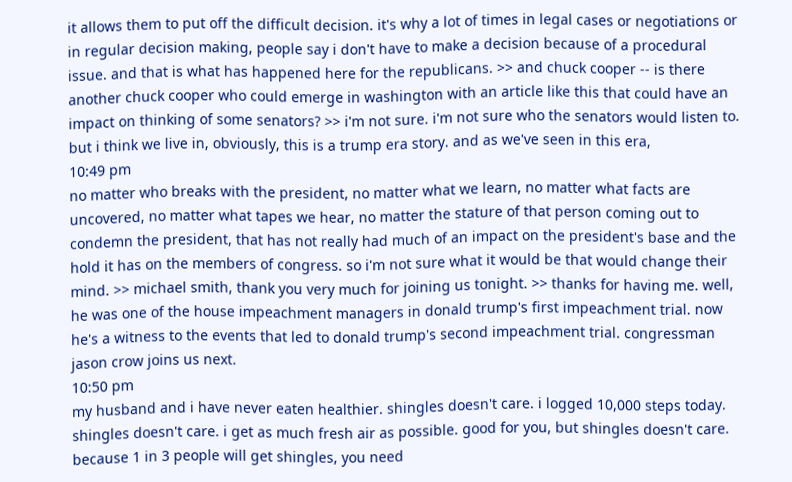it allows them to put off the difficult decision. it's why a lot of times in legal cases or negotiations or in regular decision making, people say i don't have to make a decision because of a procedural issue. and that is what has happened here for the republicans. >> and chuck cooper -- is there another chuck cooper who could emerge in washington with an article like this that could have an impact on thinking of some senators? >> i'm not sure. i'm not sure who the senators would listen to. but i think we live in, obviously, this is a trump era story. and as we've seen in this era,
10:49 pm
no matter who breaks with the president, no matter what we learn, no matter what facts are uncovered, no matter what tapes we hear, no matter the stature of that person coming out to condemn the president, that has not really had much of an impact on the president's base and the hold it has on the members of congress. so i'm not sure what it would be that would change their mind. >> michael smith, thank you very much for joining us tonight. >> thanks for having me. well, he was one of the house impeachment managers in donald trump's first impeachment trial. now he's a witness to the events that led to donald trump's second impeachment trial. congressman jason crow joins us next.
10:50 pm
my husband and i have never eaten healthier. shingles doesn't care. i logged 10,000 steps today. shingles doesn't care. i get as much fresh air as possible. good for you, but shingles doesn't care. because 1 in 3 people will get shingles, you need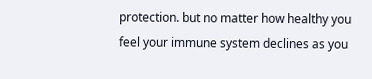protection. but no matter how healthy you feel your immune system declines as you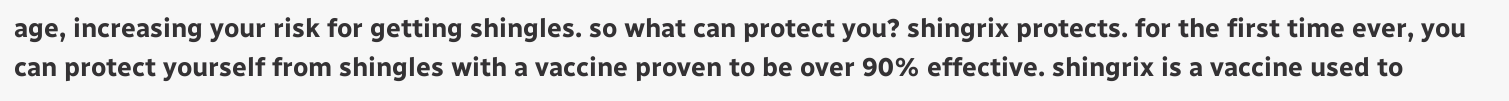age, increasing your risk for getting shingles. so what can protect you? shingrix protects. for the first time ever, you can protect yourself from shingles with a vaccine proven to be over 90% effective. shingrix is a vaccine used to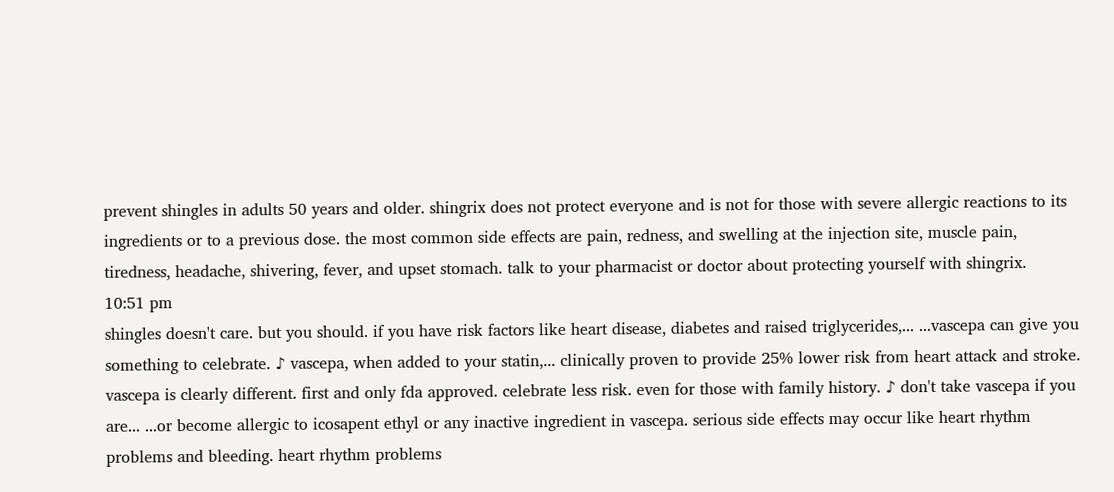prevent shingles in adults 50 years and older. shingrix does not protect everyone and is not for those with severe allergic reactions to its ingredients or to a previous dose. the most common side effects are pain, redness, and swelling at the injection site, muscle pain, tiredness, headache, shivering, fever, and upset stomach. talk to your pharmacist or doctor about protecting yourself with shingrix.
10:51 pm
shingles doesn't care. but you should. if you have risk factors like heart disease, diabetes and raised triglycerides,... ...vascepa can give you something to celebrate. ♪ vascepa, when added to your statin,... clinically proven to provide 25% lower risk from heart attack and stroke. vascepa is clearly different. first and only fda approved. celebrate less risk. even for those with family history. ♪ don't take vascepa if you are... ...or become allergic to icosapent ethyl or any inactive ingredient in vascepa. serious side effects may occur like heart rhythm problems and bleeding. heart rhythm problems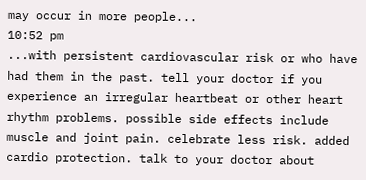may occur in more people...
10:52 pm
...with persistent cardiovascular risk or who have had them in the past. tell your doctor if you experience an irregular heartbeat or other heart rhythm problems. possible side effects include muscle and joint pain. celebrate less risk. added cardio protection. talk to your doctor about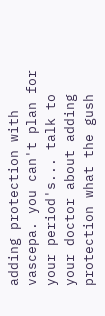adding protection with vascepa. you can't plan for your period's... talk to your doctor about adding protection what the gush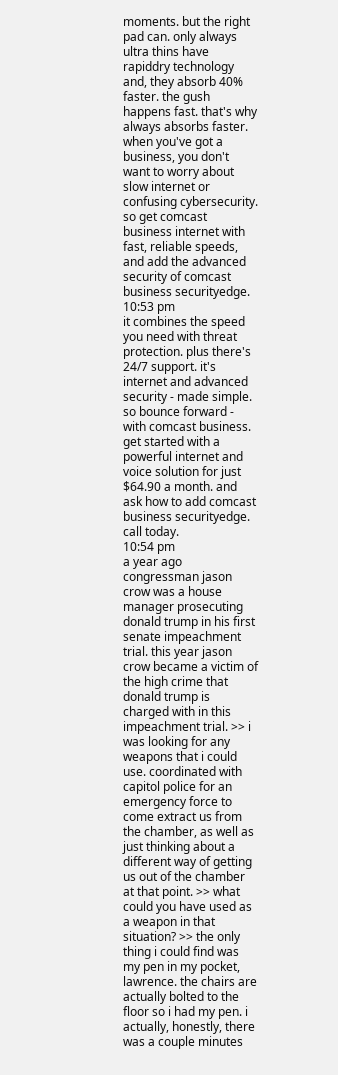moments. but the right pad can. only always ultra thins have rapiddry technology and, they absorb 40% faster. the gush happens fast. that's why always absorbs faster. when you've got a business, you don't want to worry about slow internet or confusing cybersecurity. so get comcast business internet with fast, reliable speeds, and add the advanced security of comcast business securityedge.
10:53 pm
it combines the speed you need with threat protection. plus there's 24/7 support. it's internet and advanced security - made simple. so bounce forward - with comcast business. get started with a powerful internet and voice solution for just $64.90 a month. and ask how to add comcast business securityedge. call today.
10:54 pm
a year ago congressman jason crow was a house manager prosecuting donald trump in his first senate impeachment trial. this year jason crow became a victim of the high crime that donald trump is charged with in this impeachment trial. >> i was looking for any weapons that i could use. coordinated with capitol police for an emergency force to come extract us from the chamber, as well as just thinking about a different way of getting us out of the chamber at that point. >> what could you have used as a weapon in that situation? >> the only thing i could find was my pen in my pocket, lawrence. the chairs are actually bolted to the floor so i had my pen. i actually, honestly, there was a couple minutes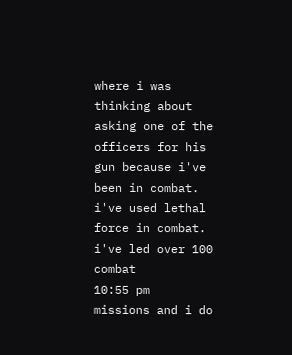where i was thinking about asking one of the officers for his gun because i've been in combat. i've used lethal force in combat. i've led over 100 combat
10:55 pm
missions and i do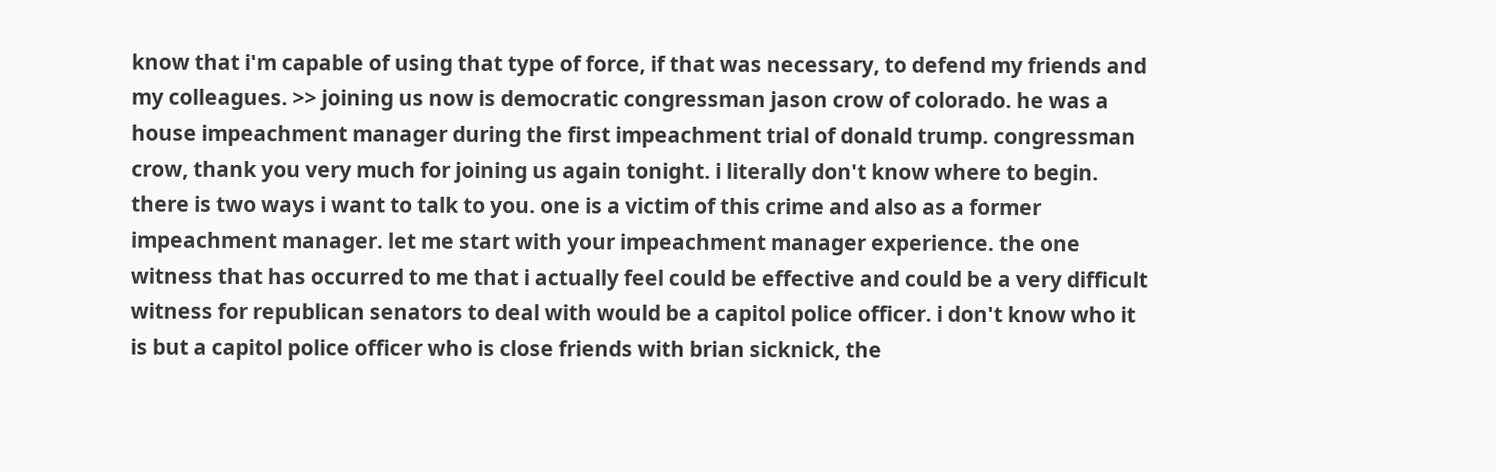know that i'm capable of using that type of force, if that was necessary, to defend my friends and my colleagues. >> joining us now is democratic congressman jason crow of colorado. he was a house impeachment manager during the first impeachment trial of donald trump. congressman crow, thank you very much for joining us again tonight. i literally don't know where to begin. there is two ways i want to talk to you. one is a victim of this crime and also as a former impeachment manager. let me start with your impeachment manager experience. the one witness that has occurred to me that i actually feel could be effective and could be a very difficult witness for republican senators to deal with would be a capitol police officer. i don't know who it is but a capitol police officer who is close friends with brian sicknick, the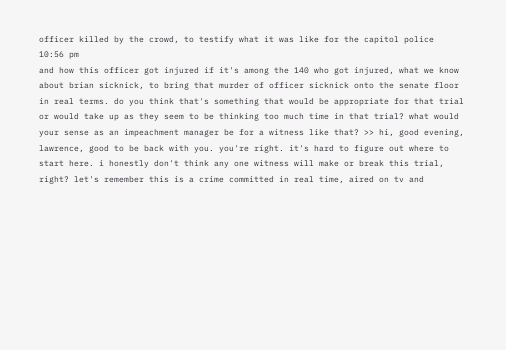officer killed by the crowd, to testify what it was like for the capitol police
10:56 pm
and how this officer got injured if it's among the 140 who got injured, what we know about brian sicknick, to bring that murder of officer sicknick onto the senate floor in real terms. do you think that's something that would be appropriate for that trial or would take up as they seem to be thinking too much time in that trial? what would your sense as an impeachment manager be for a witness like that? >> hi, good evening, lawrence, good to be back with you. you're right. it's hard to figure out where to start here. i honestly don't think any one witness will make or break this trial, right? let's remember this is a crime committed in real time, aired on tv and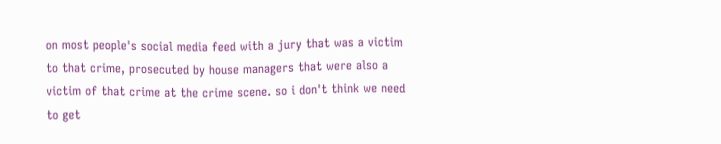on most people's social media feed with a jury that was a victim to that crime, prosecuted by house managers that were also a victim of that crime at the crime scene. so i don't think we need to get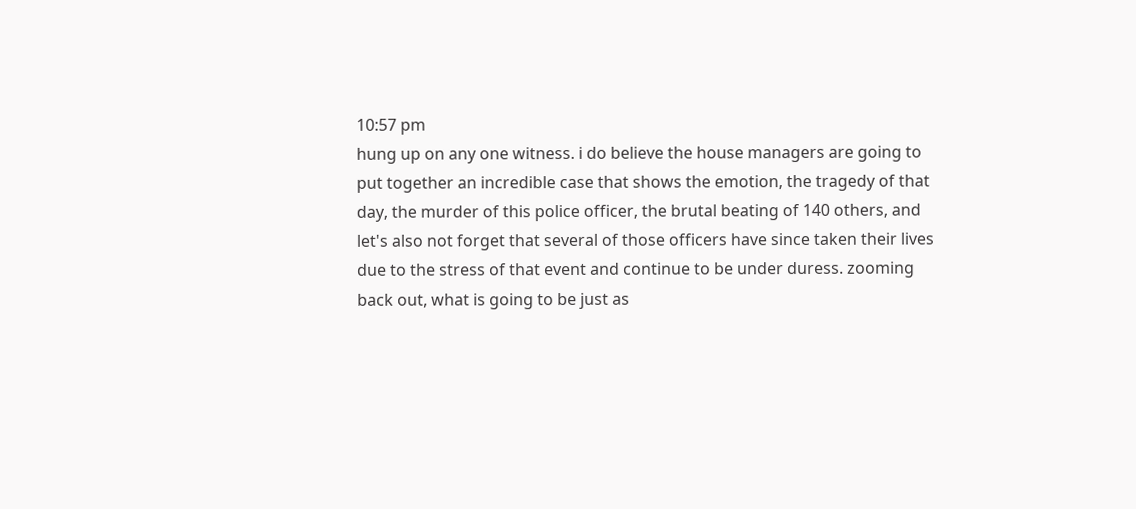10:57 pm
hung up on any one witness. i do believe the house managers are going to put together an incredible case that shows the emotion, the tragedy of that day, the murder of this police officer, the brutal beating of 140 others, and let's also not forget that several of those officers have since taken their lives due to the stress of that event and continue to be under duress. zooming back out, what is going to be just as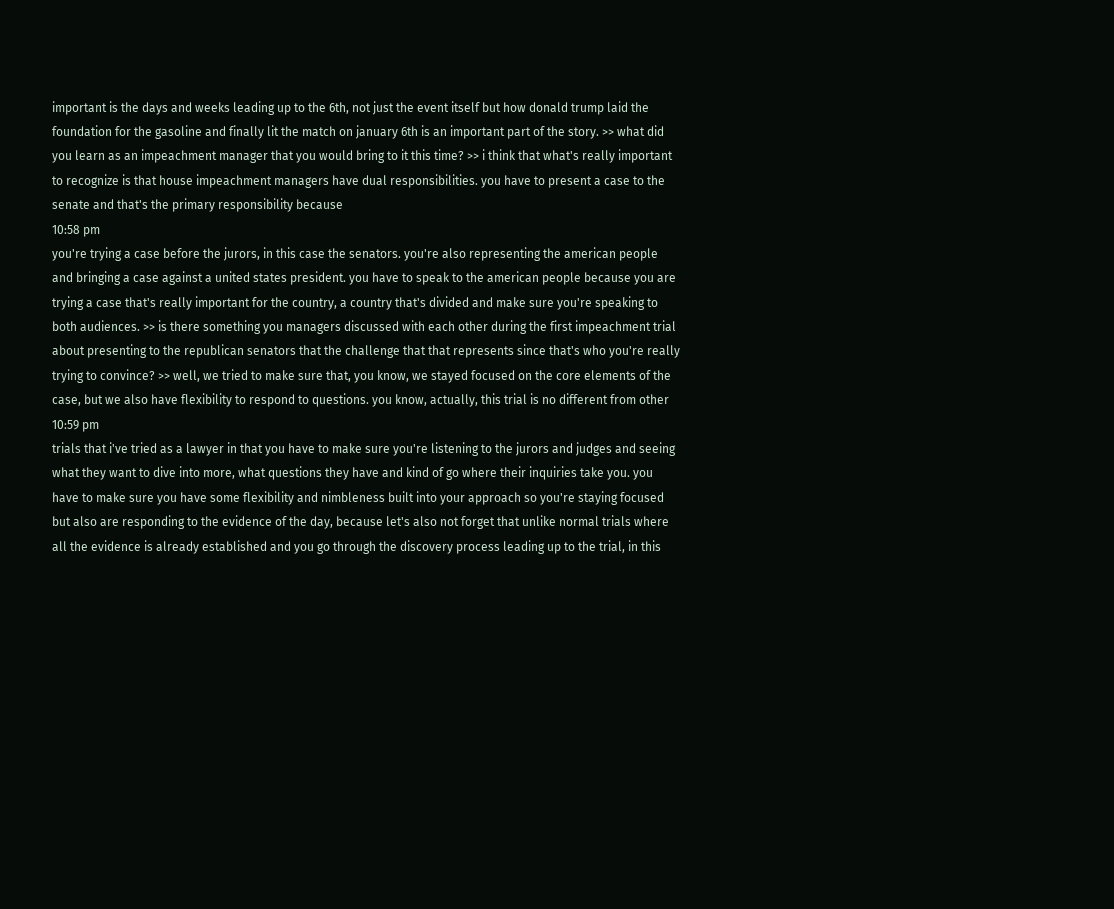important is the days and weeks leading up to the 6th, not just the event itself but how donald trump laid the foundation for the gasoline and finally lit the match on january 6th is an important part of the story. >> what did you learn as an impeachment manager that you would bring to it this time? >> i think that what's really important to recognize is that house impeachment managers have dual responsibilities. you have to present a case to the senate and that's the primary responsibility because
10:58 pm
you're trying a case before the jurors, in this case the senators. you're also representing the american people and bringing a case against a united states president. you have to speak to the american people because you are trying a case that's really important for the country, a country that's divided and make sure you're speaking to both audiences. >> is there something you managers discussed with each other during the first impeachment trial about presenting to the republican senators that the challenge that that represents since that's who you're really trying to convince? >> well, we tried to make sure that, you know, we stayed focused on the core elements of the case, but we also have flexibility to respond to questions. you know, actually, this trial is no different from other
10:59 pm
trials that i've tried as a lawyer in that you have to make sure you're listening to the jurors and judges and seeing what they want to dive into more, what questions they have and kind of go where their inquiries take you. you have to make sure you have some flexibility and nimbleness built into your approach so you're staying focused but also are responding to the evidence of the day, because let's also not forget that unlike normal trials where all the evidence is already established and you go through the discovery process leading up to the trial, in this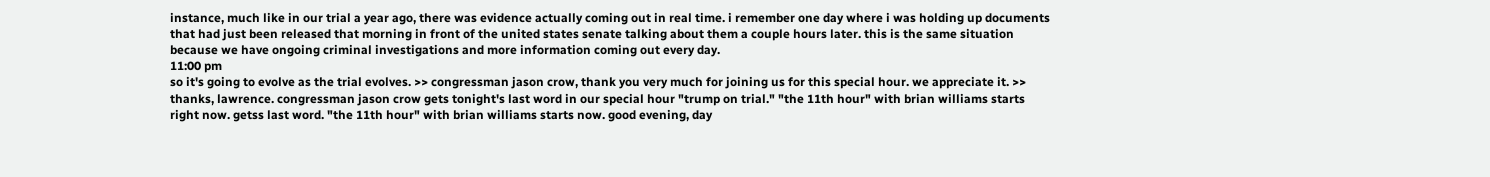instance, much like in our trial a year ago, there was evidence actually coming out in real time. i remember one day where i was holding up documents that had just been released that morning in front of the united states senate talking about them a couple hours later. this is the same situation because we have ongoing criminal investigations and more information coming out every day.
11:00 pm
so it's going to evolve as the trial evolves. >> congressman jason crow, thank you very much for joining us for this special hour. we appreciate it. >> thanks, lawrence. congressman jason crow gets tonight's last word in our special hour "trump on trial." "the 11th hour" with brian williams starts right now. getss last word. "the 11th hour" with brian williams starts now. good evening, day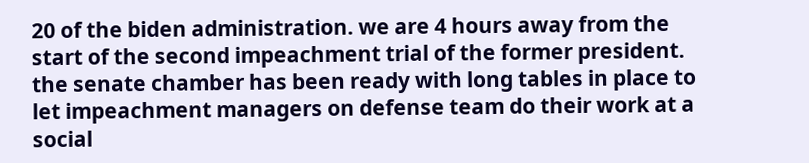20 of the biden administration. we are 4 hours away from the start of the second impeachment trial of the former president. the senate chamber has been ready with long tables in place to let impeachment managers on defense team do their work at a social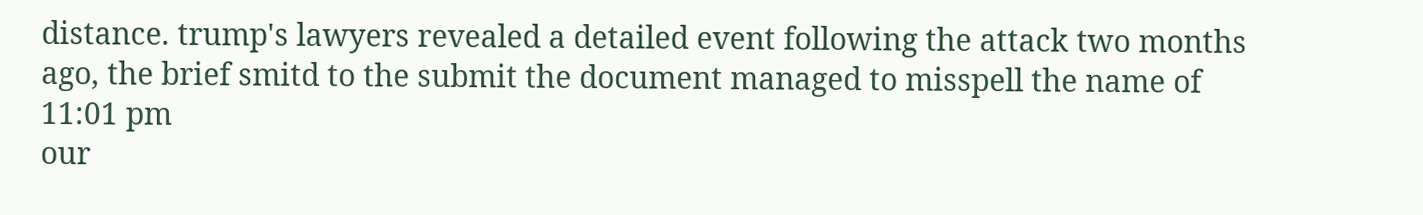distance. trump's lawyers revealed a detailed event following the attack two months ago, the brief smitd to the submit the document managed to misspell the name of
11:01 pm
our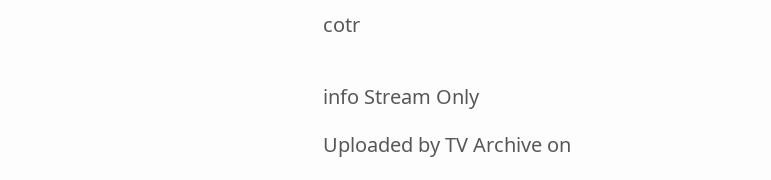cotr


info Stream Only

Uploaded by TV Archive on